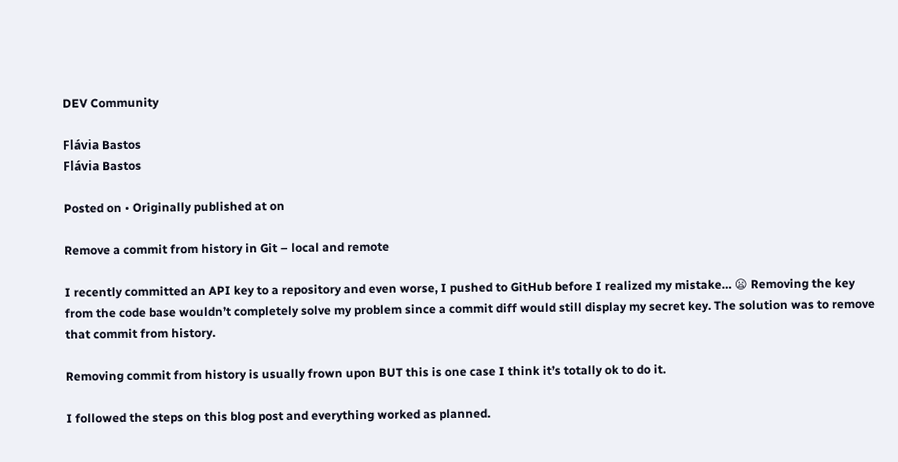DEV Community

Flávia Bastos
Flávia Bastos

Posted on • Originally published at on

Remove a commit from history in Git – local and remote

I recently committed an API key to a repository and even worse, I pushed to GitHub before I realized my mistake… 😦 Removing the key from the code base wouldn’t completely solve my problem since a commit diff would still display my secret key. The solution was to remove that commit from history.

Removing commit from history is usually frown upon BUT this is one case I think it’s totally ok to do it.

I followed the steps on this blog post and everything worked as planned.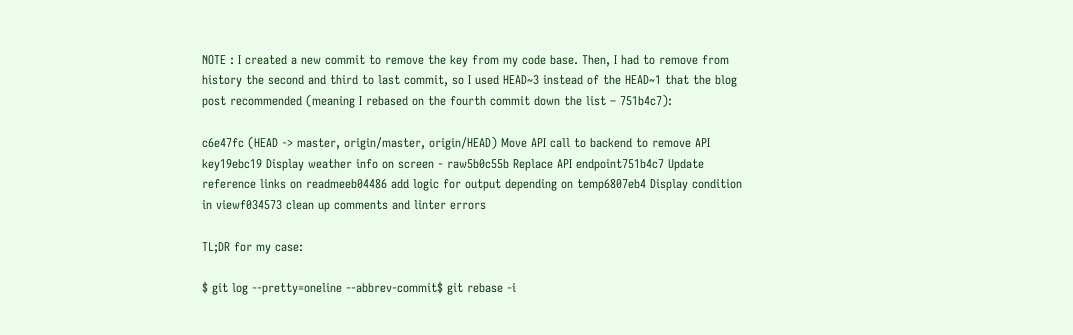NOTE : I created a new commit to remove the key from my code base. Then, I had to remove from history the second and third to last commit, so I used HEAD~3 instead of the HEAD~1 that the blog post recommended (meaning I rebased on the fourth commit down the list – 751b4c7):

c6e47fc (HEAD -> master, origin/master, origin/HEAD) Move API call to backend to remove API key19ebc19 Display weather info on screen - raw5b0c55b Replace API endpoint751b4c7 Update reference links on readmeeb04486 add logic for output depending on temp6807eb4 Display condition in viewf034573 clean up comments and linter errors

TL;DR for my case:

$ git log --pretty=oneline --abbrev-commit$ git rebase -i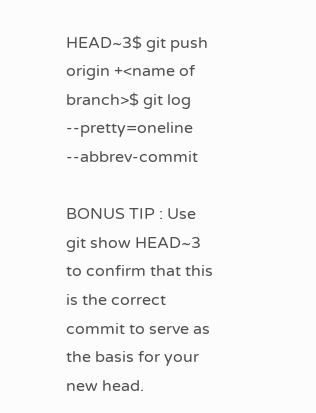HEAD~3$ git push origin +<name of branch>$ git log --pretty=oneline --abbrev-commit

BONUS TIP : Use git show HEAD~3 to confirm that this is the correct commit to serve as the basis for your new head.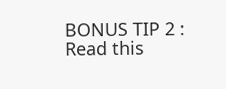BONUS TIP 2 : Read this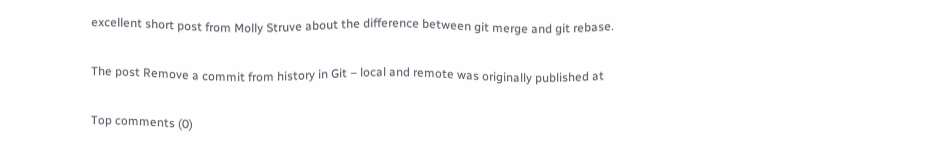excellent short post from Molly Struve about the difference between git merge and git rebase.

The post Remove a commit from history in Git – local and remote was originally published at

Top comments (0)